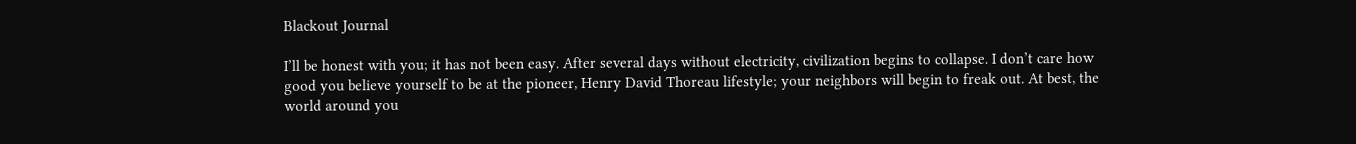Blackout Journal

I’ll be honest with you; it has not been easy. After several days without electricity, civilization begins to collapse. I don’t care how good you believe yourself to be at the pioneer, Henry David Thoreau lifestyle; your neighbors will begin to freak out. At best, the world around you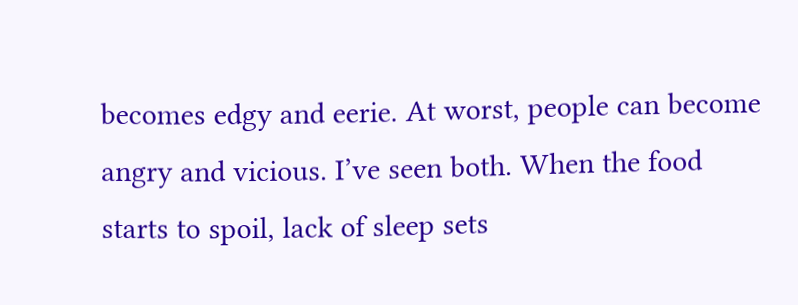becomes edgy and eerie. At worst, people can become angry and vicious. I’ve seen both. When the food starts to spoil, lack of sleep sets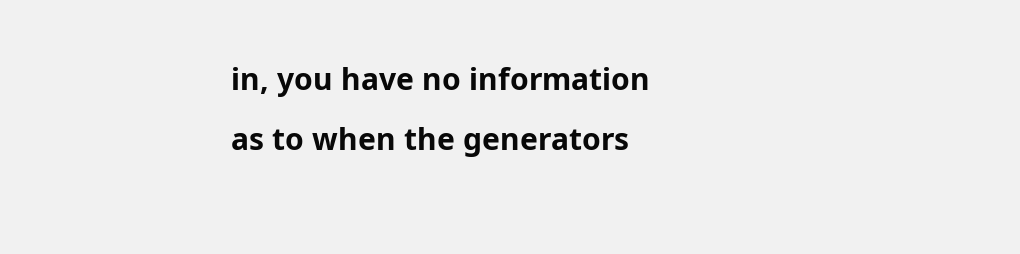in, you have no information as to when the generators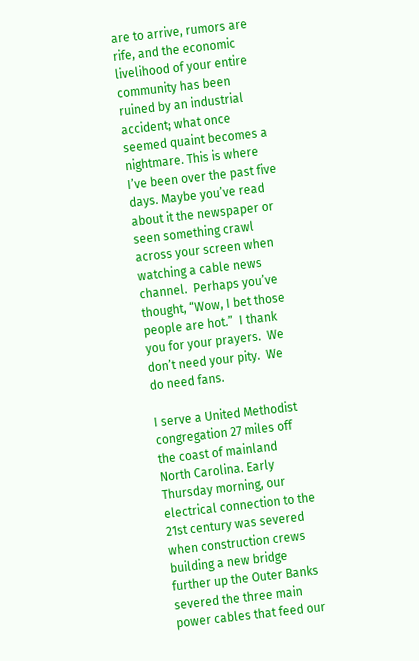are to arrive, rumors are rife, and the economic livelihood of your entire community has been ruined by an industrial accident; what once seemed quaint becomes a nightmare. This is where I’ve been over the past five days. Maybe you’ve read about it the newspaper or seen something crawl across your screen when watching a cable news channel.  Perhaps you’ve thought, “Wow, I bet those people are hot.”  I thank you for your prayers.  We don’t need your pity.  We do need fans.

I serve a United Methodist congregation 27 miles off the coast of mainland North Carolina. Early Thursday morning, our electrical connection to the 21st century was severed when construction crews building a new bridge further up the Outer Banks severed the three main power cables that feed our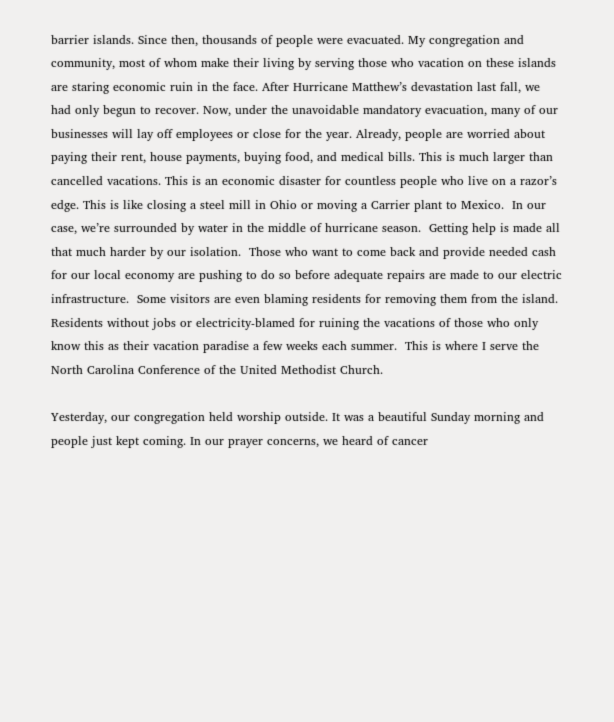barrier islands. Since then, thousands of people were evacuated. My congregation and community, most of whom make their living by serving those who vacation on these islands are staring economic ruin in the face. After Hurricane Matthew’s devastation last fall, we had only begun to recover. Now, under the unavoidable mandatory evacuation, many of our businesses will lay off employees or close for the year. Already, people are worried about paying their rent, house payments, buying food, and medical bills. This is much larger than cancelled vacations. This is an economic disaster for countless people who live on a razor’s edge. This is like closing a steel mill in Ohio or moving a Carrier plant to Mexico.  In our case, we’re surrounded by water in the middle of hurricane season.  Getting help is made all that much harder by our isolation.  Those who want to come back and provide needed cash for our local economy are pushing to do so before adequate repairs are made to our electric infrastructure.  Some visitors are even blaming residents for removing them from the island.  Residents without jobs or electricity-blamed for ruining the vacations of those who only know this as their vacation paradise a few weeks each summer.  This is where I serve the North Carolina Conference of the United Methodist Church.

Yesterday, our congregation held worship outside. It was a beautiful Sunday morning and people just kept coming. In our prayer concerns, we heard of cancer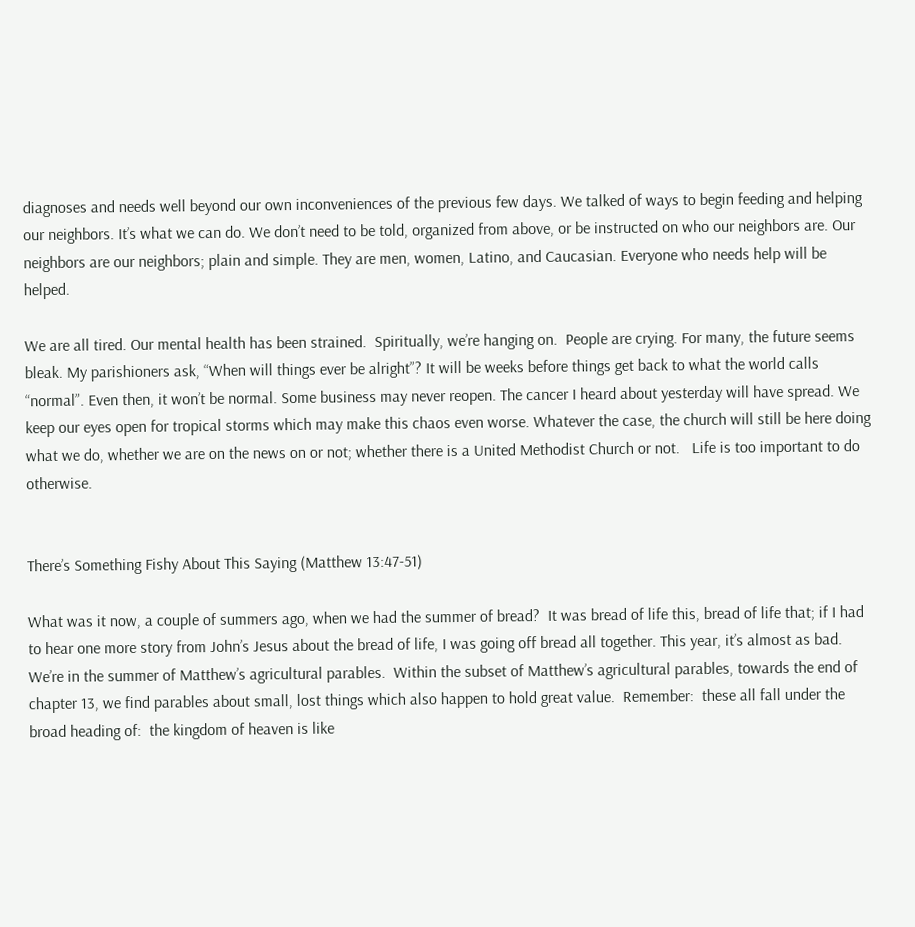diagnoses and needs well beyond our own inconveniences of the previous few days. We talked of ways to begin feeding and helping our neighbors. It’s what we can do. We don’t need to be told, organized from above, or be instructed on who our neighbors are. Our neighbors are our neighbors; plain and simple. They are men, women, Latino, and Caucasian. Everyone who needs help will be helped.

We are all tired. Our mental health has been strained.  Spiritually, we’re hanging on.  People are crying. For many, the future seems bleak. My parishioners ask, “When will things ever be alright”? It will be weeks before things get back to what the world calls “normal”. Even then, it won’t be normal. Some business may never reopen. The cancer I heard about yesterday will have spread. We keep our eyes open for tropical storms which may make this chaos even worse. Whatever the case, the church will still be here doing what we do, whether we are on the news on or not; whether there is a United Methodist Church or not.   Life is too important to do otherwise.


There’s Something Fishy About This Saying (Matthew 13:47-51)

What was it now, a couple of summers ago, when we had the summer of bread?  It was bread of life this, bread of life that; if I had to hear one more story from John’s Jesus about the bread of life, I was going off bread all together. This year, it’s almost as bad.  We’re in the summer of Matthew’s agricultural parables.  Within the subset of Matthew’s agricultural parables, towards the end of chapter 13, we find parables about small, lost things which also happen to hold great value.  Remember:  these all fall under the broad heading of:  the kingdom of heaven is like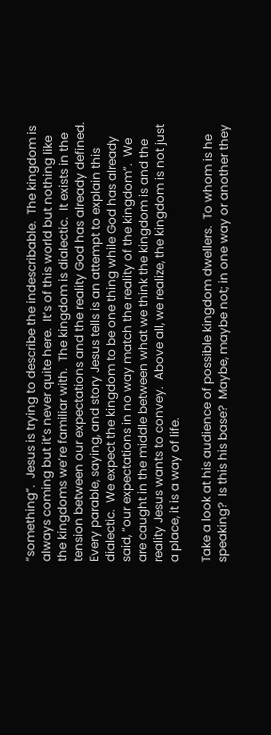“something”.  Jesus is trying to describe the indescribable.  The kingdom is always coming but it’s never quite here.  It’s of this world but nothing like the kingdoms we’re familiar with.  The kingdom is dialectic.  It exists in the tension between our expectations and the reality God has already defined.  Every parable, saying, and story Jesus tells is an attempt to explain this dialectic.  We expect the kingdom to be one thing while God has already said, “our expectations in no way match the reality of the kingdom”.  We are caught in the middle between what we think the kingdom is and the reality Jesus wants to convey.  Above all, we realize, the kingdom is not just a place, it is a way of life.

Take a look at his audience of possible kingdom dwellers.  To whom is he speaking?  Is this his base?  Maybe, maybe not; in one way or another they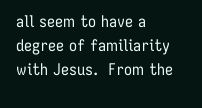all seem to have a degree of familiarity with Jesus.  From the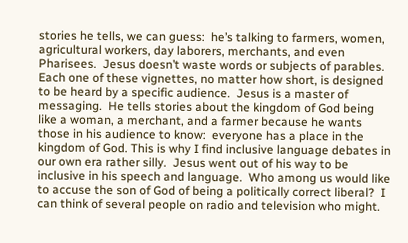stories he tells, we can guess:  he’s talking to farmers, women, agricultural workers, day laborers, merchants, and even Pharisees.  Jesus doesn’t waste words or subjects of parables.  Each one of these vignettes, no matter how short, is designed to be heard by a specific audience.  Jesus is a master of messaging.  He tells stories about the kingdom of God being like a woman, a merchant, and a farmer because he wants those in his audience to know:  everyone has a place in the kingdom of God. This is why I find inclusive language debates in our own era rather silly.  Jesus went out of his way to be inclusive in his speech and language.  Who among us would like to accuse the son of God of being a politically correct liberal?  I can think of several people on radio and television who might.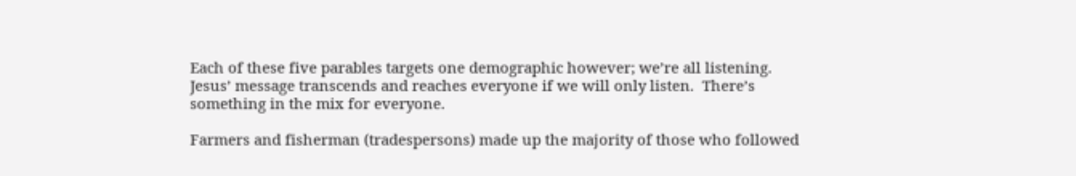Each of these five parables targets one demographic however; we’re all listening.  Jesus’ message transcends and reaches everyone if we will only listen.  There’s something in the mix for everyone.

Farmers and fisherman (tradespersons) made up the majority of those who followed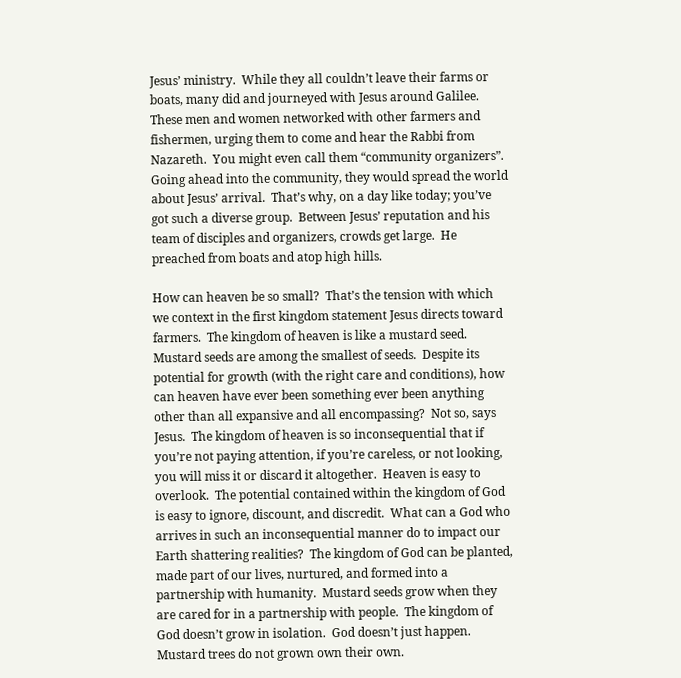Jesus’ ministry.  While they all couldn’t leave their farms or boats, many did and journeyed with Jesus around Galilee.  These men and women networked with other farmers and fishermen, urging them to come and hear the Rabbi from Nazareth.  You might even call them “community organizers”.  Going ahead into the community, they would spread the world about Jesus’ arrival.  That’s why, on a day like today; you’ve got such a diverse group.  Between Jesus’ reputation and his team of disciples and organizers, crowds get large.  He preached from boats and atop high hills.

How can heaven be so small?  That’s the tension with which we context in the first kingdom statement Jesus directs toward farmers.  The kingdom of heaven is like a mustard seed.  Mustard seeds are among the smallest of seeds.  Despite its potential for growth (with the right care and conditions), how can heaven have ever been something ever been anything other than all expansive and all encompassing?  Not so, says Jesus.  The kingdom of heaven is so inconsequential that if you’re not paying attention, if you’re careless, or not looking, you will miss it or discard it altogether.  Heaven is easy to overlook.  The potential contained within the kingdom of God is easy to ignore, discount, and discredit.  What can a God who arrives in such an inconsequential manner do to impact our Earth shattering realities?  The kingdom of God can be planted, made part of our lives, nurtured, and formed into a partnership with humanity.  Mustard seeds grow when they are cared for in a partnership with people.  The kingdom of God doesn’t grow in isolation.  God doesn’t just happen. Mustard trees do not grown own their own.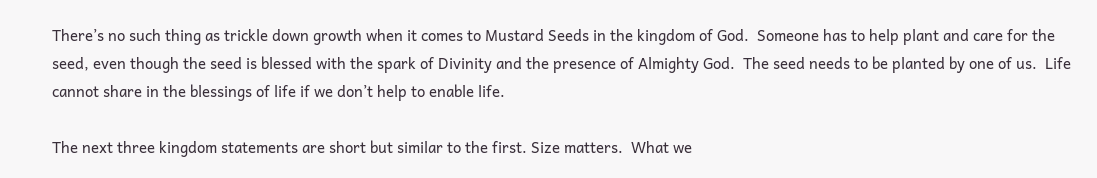There’s no such thing as trickle down growth when it comes to Mustard Seeds in the kingdom of God.  Someone has to help plant and care for the seed, even though the seed is blessed with the spark of Divinity and the presence of Almighty God.  The seed needs to be planted by one of us.  Life cannot share in the blessings of life if we don’t help to enable life.

The next three kingdom statements are short but similar to the first. Size matters.  What we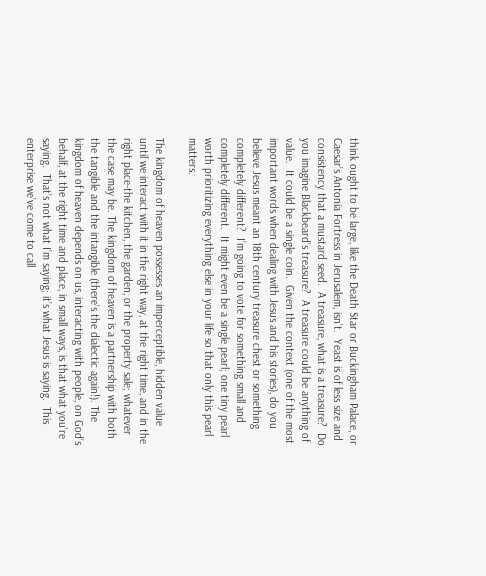think ought to be large, like the Death Star or Buckingham Palace, or Caesar’s Antonia Fortress in Jerusalem, isn’t.  Yeast is of less size and consistency that a mustard seed.  A treasure, what is a treasure?  Do you imagine Blackbeard’s treasure?  A treasure could be anything of value.  It could be a single coin.  Given the context (one of the most important words when dealing with Jesus and his stories), do you believe Jesus meant an 18th century treasure chest or something completely different?  I’m going to vote for something small and completely different.  It might even be a single pearl; one tiny pearl worth prioritizing everything else in your life so that only this pearl matters.

The kingdom of heaven possesses an imperceptible, hidden value until we interact with it in the right way, at the right time, and in the right place-the kitchen, the garden, or the property sale; whatever the case may be. The kingdom of heaven is a partnership with both the tangible and the intangible (there’s the dialectic again!). The kingdom of heaven depends on us, interacting with people, on God’s behalf, at the right time and place, in small ways, is that what you’re saying.  That’s not what I’m saying; it’s what Jesus is saying.  This enterprise we’ve come to call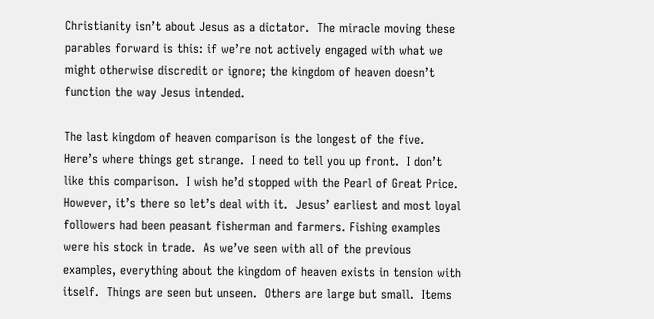Christianity isn’t about Jesus as a dictator.  The miracle moving these parables forward is this: if we’re not actively engaged with what we might otherwise discredit or ignore; the kingdom of heaven doesn’t function the way Jesus intended.

The last kingdom of heaven comparison is the longest of the five.  Here’s where things get strange.  I need to tell you up front.  I don’t like this comparison.  I wish he’d stopped with the Pearl of Great Price.  However, it’s there so let’s deal with it.  Jesus’ earliest and most loyal followers had been peasant fisherman and farmers. Fishing examples were his stock in trade.  As we’ve seen with all of the previous examples, everything about the kingdom of heaven exists in tension with itself.  Things are seen but unseen.  Others are large but small.  Items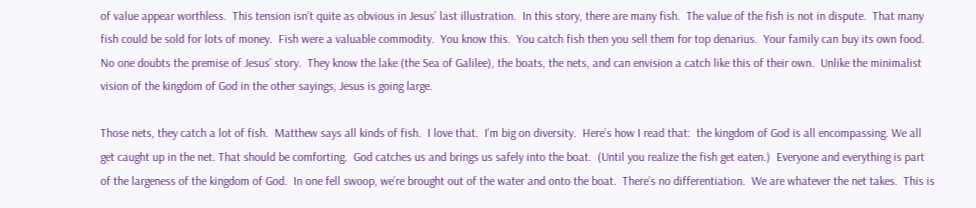of value appear worthless.  This tension isn’t quite as obvious in Jesus’ last illustration.  In this story, there are many fish.  The value of the fish is not in dispute.  That many fish could be sold for lots of money.  Fish were a valuable commodity.  You know this.  You catch fish then you sell them for top denarius.  Your family can buy its own food.  No one doubts the premise of Jesus’ story.  They know the lake (the Sea of Galilee), the boats, the nets, and can envision a catch like this of their own.  Unlike the minimalist vision of the kingdom of God in the other sayings, Jesus is going large.

Those nets, they catch a lot of fish.  Matthew says all kinds of fish.  I love that.  I’m big on diversity.  Here’s how I read that:  the kingdom of God is all encompassing. We all get caught up in the net. That should be comforting.  God catches us and brings us safely into the boat.  (Until you realize the fish get eaten.)  Everyone and everything is part of the largeness of the kingdom of God.  In one fell swoop, we’re brought out of the water and onto the boat.  There’s no differentiation.  We are whatever the net takes.  This is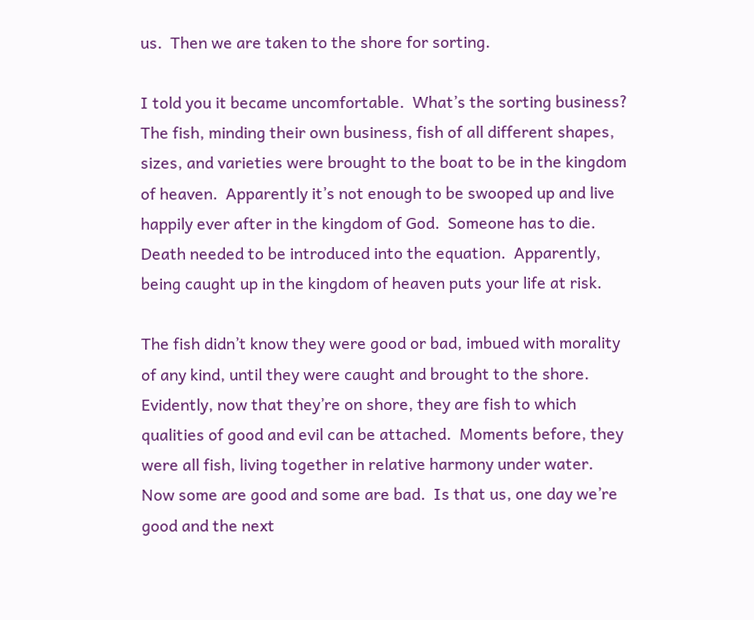us.  Then we are taken to the shore for sorting.

I told you it became uncomfortable.  What’s the sorting business?  The fish, minding their own business, fish of all different shapes, sizes, and varieties were brought to the boat to be in the kingdom of heaven.  Apparently it’s not enough to be swooped up and live happily ever after in the kingdom of God.  Someone has to die.  Death needed to be introduced into the equation.  Apparently, being caught up in the kingdom of heaven puts your life at risk.

The fish didn’t know they were good or bad, imbued with morality of any kind, until they were caught and brought to the shore.  Evidently, now that they’re on shore, they are fish to which qualities of good and evil can be attached.  Moments before, they were all fish, living together in relative harmony under water.  Now some are good and some are bad.  Is that us, one day we’re good and the next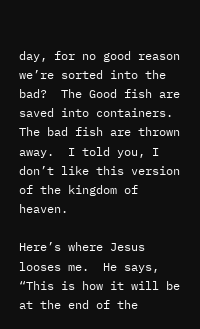day, for no good reason we’re sorted into the bad?  The Good fish are saved into containers.  The bad fish are thrown away.  I told you, I don’t like this version of the kingdom of heaven.

Here’s where Jesus looses me.  He says, “This is how it will be at the end of the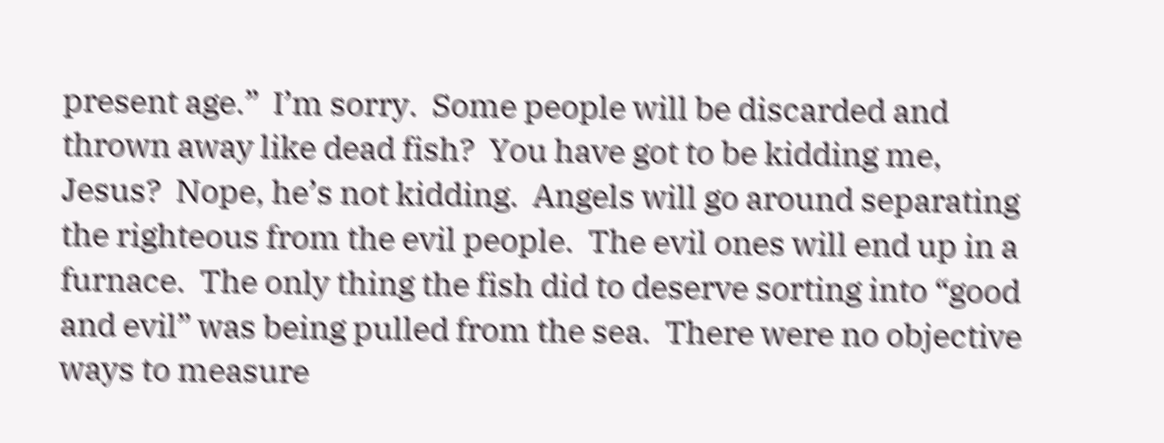present age.”  I’m sorry.  Some people will be discarded and thrown away like dead fish?  You have got to be kidding me, Jesus?  Nope, he’s not kidding.  Angels will go around separating the righteous from the evil people.  The evil ones will end up in a furnace.  The only thing the fish did to deserve sorting into “good and evil” was being pulled from the sea.  There were no objective ways to measure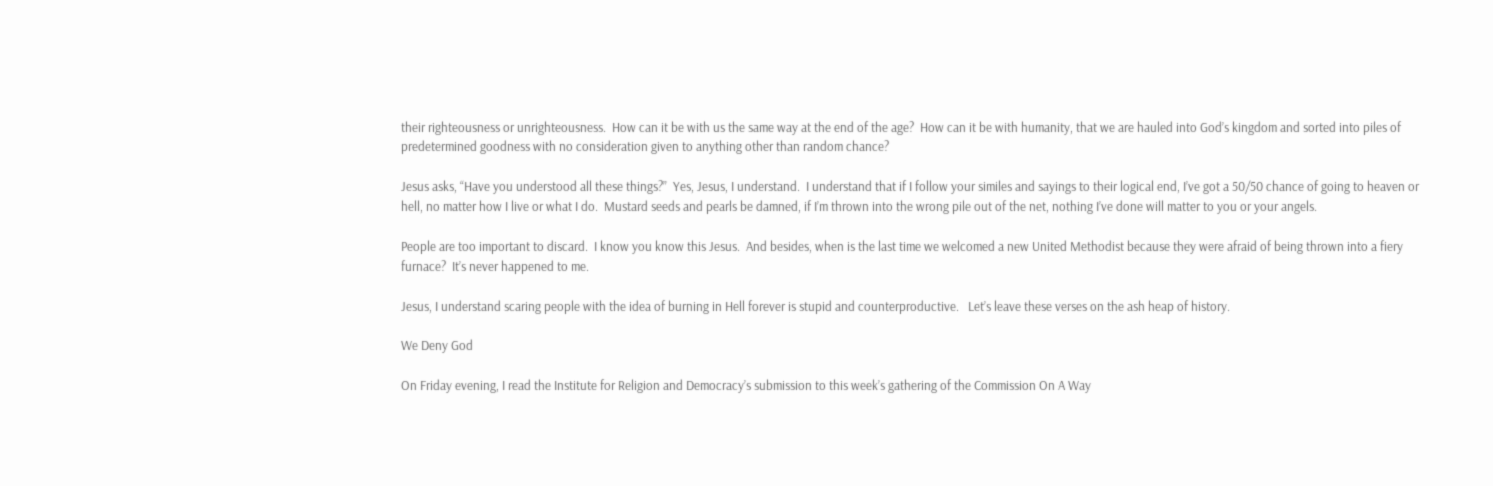their righteousness or unrighteousness.  How can it be with us the same way at the end of the age?  How can it be with humanity, that we are hauled into God’s kingdom and sorted into piles of predetermined goodness with no consideration given to anything other than random chance?

Jesus asks, “Have you understood all these things?”  Yes, Jesus, I understand.  I understand that if I follow your similes and sayings to their logical end, I’ve got a 50/50 chance of going to heaven or hell, no matter how I live or what I do.  Mustard seeds and pearls be damned, if I’m thrown into the wrong pile out of the net, nothing I’ve done will matter to you or your angels.

People are too important to discard.  I know you know this Jesus.  And besides, when is the last time we welcomed a new United Methodist because they were afraid of being thrown into a fiery furnace?  It’s never happened to me.

Jesus, I understand scaring people with the idea of burning in Hell forever is stupid and counterproductive.   Let’s leave these verses on the ash heap of history.

We Deny God

On Friday evening, I read the Institute for Religion and Democracy’s submission to this week’s gathering of the Commission On A Way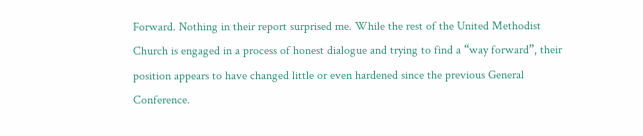Forward. Nothing in their report surprised me. While the rest of the United Methodist Church is engaged in a process of honest dialogue and trying to find a “way forward”, their position appears to have changed little or even hardened since the previous General Conference.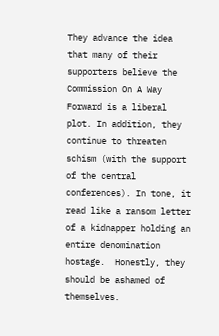They advance the idea that many of their supporters believe the Commission On A Way Forward is a liberal plot. In addition, they continue to threaten schism (with the support of the central conferences). In tone, it read like a ransom letter of a kidnapper holding an entire denomination hostage.  Honestly, they should be ashamed of themselves.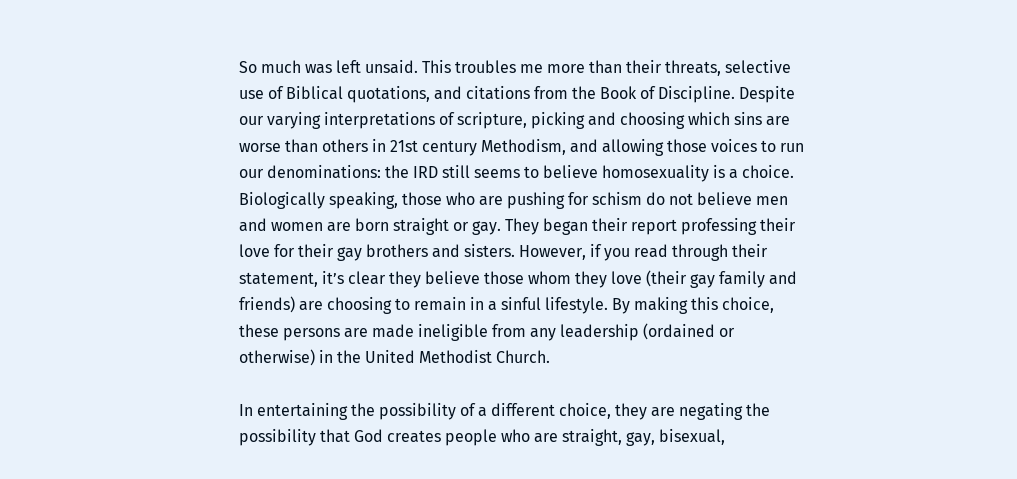So much was left unsaid. This troubles me more than their threats, selective use of Biblical quotations, and citations from the Book of Discipline. Despite our varying interpretations of scripture, picking and choosing which sins are worse than others in 21st century Methodism, and allowing those voices to run our denominations: the IRD still seems to believe homosexuality is a choice. Biologically speaking, those who are pushing for schism do not believe men and women are born straight or gay. They began their report professing their love for their gay brothers and sisters. However, if you read through their statement, it’s clear they believe those whom they love (their gay family and friends) are choosing to remain in a sinful lifestyle. By making this choice, these persons are made ineligible from any leadership (ordained or otherwise) in the United Methodist Church.

In entertaining the possibility of a different choice, they are negating the possibility that God creates people who are straight, gay, bisexual,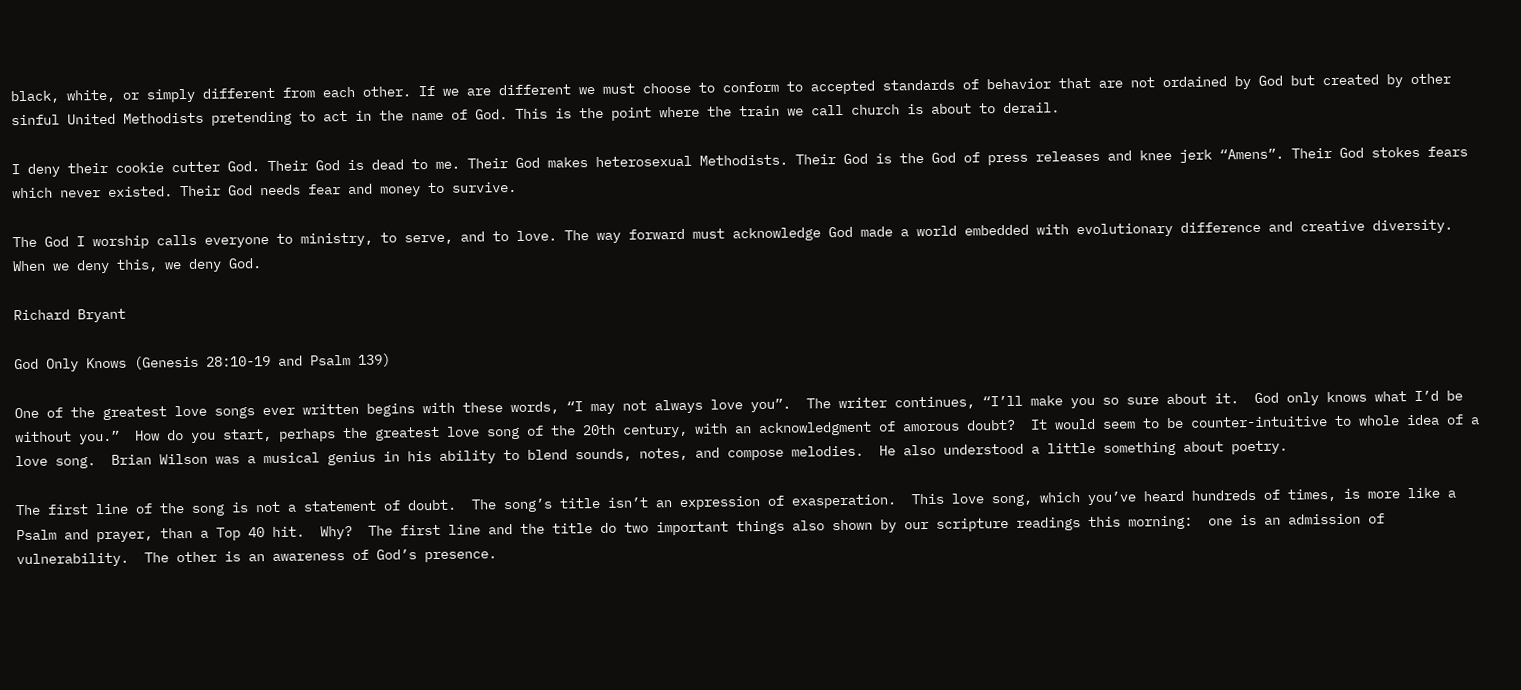black, white, or simply different from each other. If we are different we must choose to conform to accepted standards of behavior that are not ordained by God but created by other sinful United Methodists pretending to act in the name of God. This is the point where the train we call church is about to derail.

I deny their cookie cutter God. Their God is dead to me. Their God makes heterosexual Methodists. Their God is the God of press releases and knee jerk “Amens”. Their God stokes fears which never existed. Their God needs fear and money to survive.

The God I worship calls everyone to ministry, to serve, and to love. The way forward must acknowledge God made a world embedded with evolutionary difference and creative diversity. When we deny this, we deny God.

Richard Bryant

God Only Knows (Genesis 28:10-19 and Psalm 139)

One of the greatest love songs ever written begins with these words, “I may not always love you”.  The writer continues, “I’ll make you so sure about it.  God only knows what I’d be without you.”  How do you start, perhaps the greatest love song of the 20th century, with an acknowledgment of amorous doubt?  It would seem to be counter-intuitive to whole idea of a love song.  Brian Wilson was a musical genius in his ability to blend sounds, notes, and compose melodies.  He also understood a little something about poetry.

The first line of the song is not a statement of doubt.  The song’s title isn’t an expression of exasperation.  This love song, which you’ve heard hundreds of times, is more like a Psalm and prayer, than a Top 40 hit.  Why?  The first line and the title do two important things also shown by our scripture readings this morning:  one is an admission of vulnerability.  The other is an awareness of God’s presence.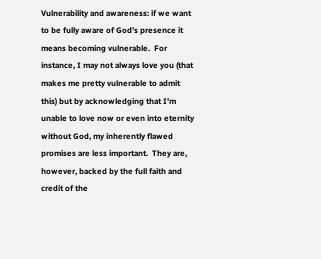Vulnerability and awareness: if we want to be fully aware of God’s presence it means becoming vulnerable.  For instance, I may not always love you (that makes me pretty vulnerable to admit this) but by acknowledging that I’m unable to love now or even into eternity without God, my inherently flawed promises are less important.  They are, however, backed by the full faith and credit of the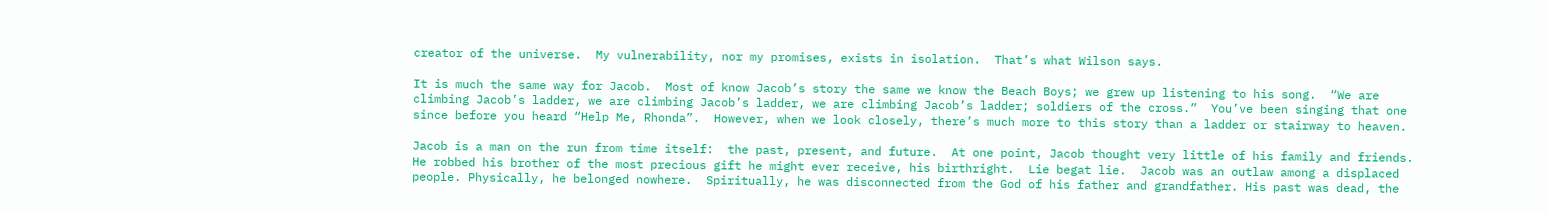creator of the universe.  My vulnerability, nor my promises, exists in isolation.  That’s what Wilson says.

It is much the same way for Jacob.  Most of know Jacob’s story the same we know the Beach Boys; we grew up listening to his song.  “We are climbing Jacob’s ladder, we are climbing Jacob’s ladder, we are climbing Jacob’s ladder; soldiers of the cross.”  You’ve been singing that one since before you heard “Help Me, Rhonda”.  However, when we look closely, there’s much more to this story than a ladder or stairway to heaven.

Jacob is a man on the run from time itself:  the past, present, and future.  At one point, Jacob thought very little of his family and friends.  He robbed his brother of the most precious gift he might ever receive, his birthright.  Lie begat lie.  Jacob was an outlaw among a displaced people. Physically, he belonged nowhere.  Spiritually, he was disconnected from the God of his father and grandfather. His past was dead, the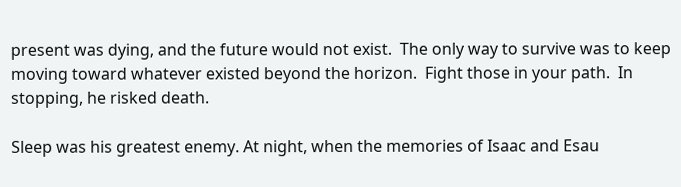present was dying, and the future would not exist.  The only way to survive was to keep moving toward whatever existed beyond the horizon.  Fight those in your path.  In stopping, he risked death.

Sleep was his greatest enemy. At night, when the memories of Isaac and Esau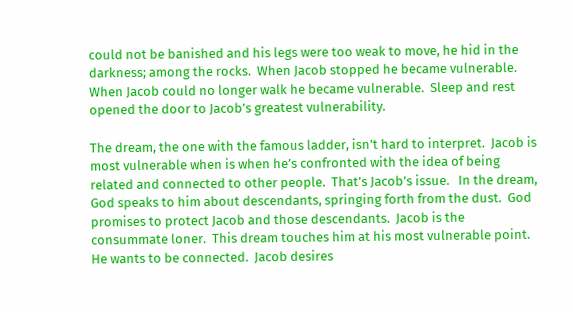could not be banished and his legs were too weak to move, he hid in the darkness; among the rocks.  When Jacob stopped he became vulnerable.  When Jacob could no longer walk he became vulnerable.  Sleep and rest opened the door to Jacob’s greatest vulnerability.

The dream, the one with the famous ladder, isn’t hard to interpret.  Jacob is most vulnerable when is when he’s confronted with the idea of being related and connected to other people.  That’s Jacob’s issue.   In the dream, God speaks to him about descendants, springing forth from the dust.  God promises to protect Jacob and those descendants.  Jacob is the consummate loner.  This dream touches him at his most vulnerable point.  He wants to be connected.  Jacob desires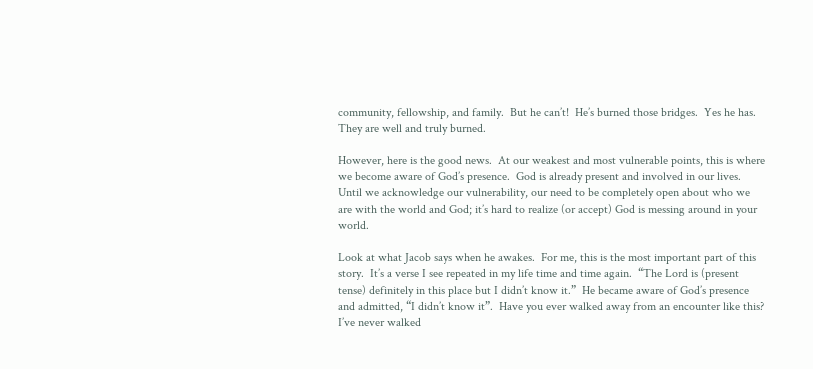community, fellowship, and family.  But he can’t!  He’s burned those bridges.  Yes he has.  They are well and truly burned.

However, here is the good news.  At our weakest and most vulnerable points, this is where we become aware of God’s presence.  God is already present and involved in our lives.  Until we acknowledge our vulnerability, our need to be completely open about who we are with the world and God; it’s hard to realize (or accept) God is messing around in your world.

Look at what Jacob says when he awakes.  For me, this is the most important part of this story.  It’s a verse I see repeated in my life time and time again.  “The Lord is (present tense) definitely in this place but I didn’t know it.”  He became aware of God’s presence and admitted, “I didn’t know it”.  Have you ever walked away from an encounter like this?  I’ve never walked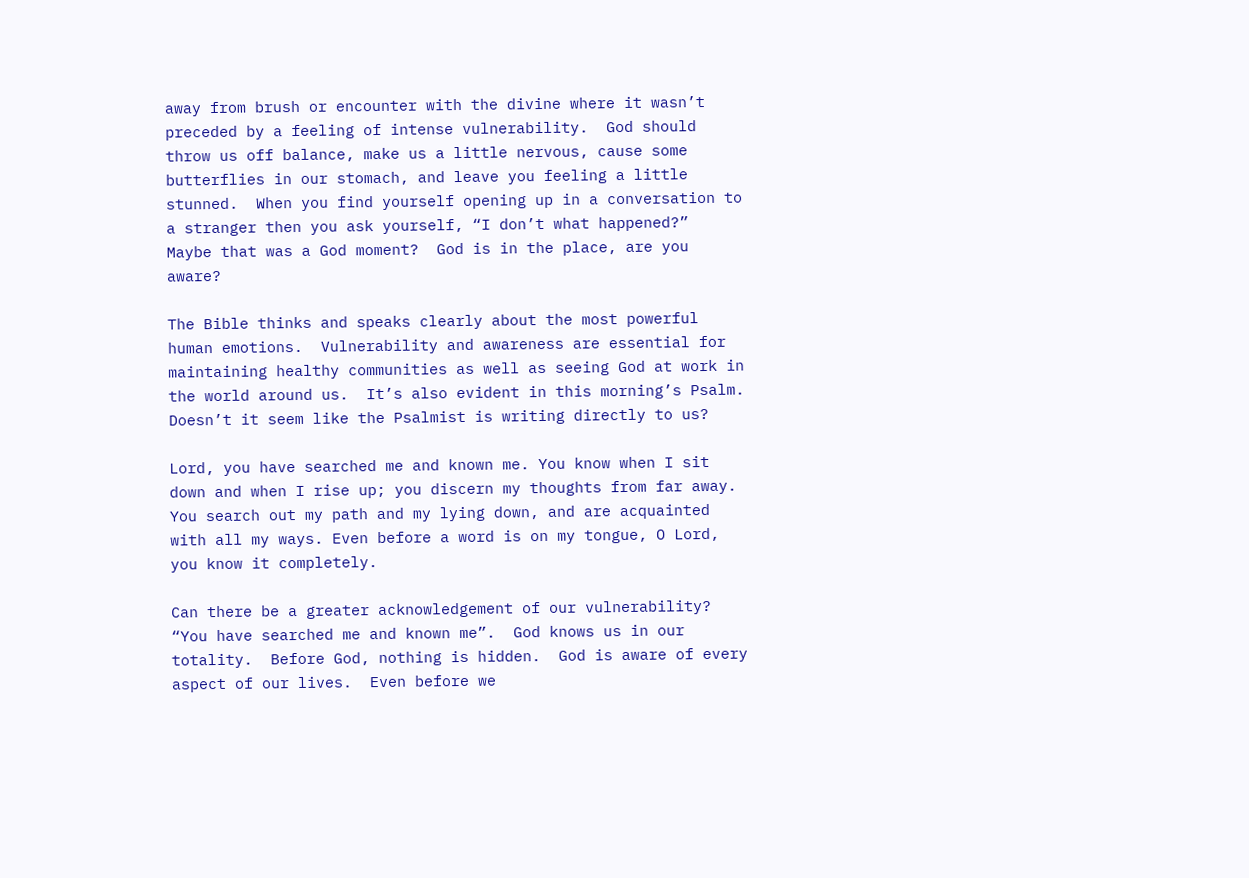away from brush or encounter with the divine where it wasn’t preceded by a feeling of intense vulnerability.  God should throw us off balance, make us a little nervous, cause some butterflies in our stomach, and leave you feeling a little stunned.  When you find yourself opening up in a conversation to a stranger then you ask yourself, “I don’t what happened?”  Maybe that was a God moment?  God is in the place, are you aware?

The Bible thinks and speaks clearly about the most powerful human emotions.  Vulnerability and awareness are essential for maintaining healthy communities as well as seeing God at work in the world around us.  It’s also evident in this morning’s Psalm.  Doesn’t it seem like the Psalmist is writing directly to us?

Lord, you have searched me and known me. You know when I sit down and when I rise up; you discern my thoughts from far away. You search out my path and my lying down, and are acquainted with all my ways. Even before a word is on my tongue, O Lord, you know it completely.

Can there be a greater acknowledgement of our vulnerability?  “You have searched me and known me”.  God knows us in our totality.  Before God, nothing is hidden.  God is aware of every aspect of our lives.  Even before we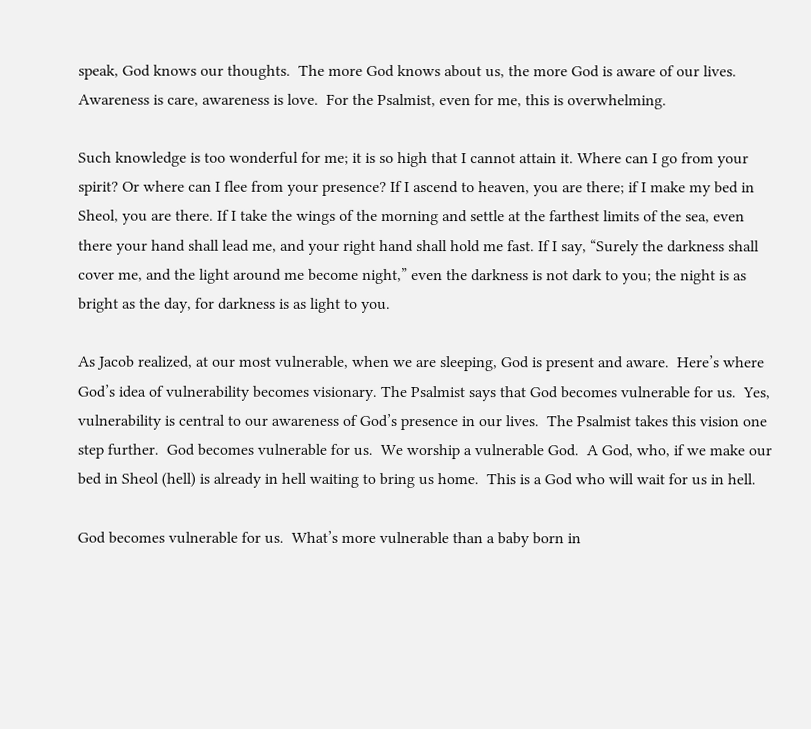speak, God knows our thoughts.  The more God knows about us, the more God is aware of our lives.  Awareness is care, awareness is love.  For the Psalmist, even for me, this is overwhelming.

Such knowledge is too wonderful for me; it is so high that I cannot attain it. Where can I go from your spirit? Or where can I flee from your presence? If I ascend to heaven, you are there; if I make my bed in Sheol, you are there. If I take the wings of the morning and settle at the farthest limits of the sea, even there your hand shall lead me, and your right hand shall hold me fast. If I say, “Surely the darkness shall cover me, and the light around me become night,” even the darkness is not dark to you; the night is as bright as the day, for darkness is as light to you.

As Jacob realized, at our most vulnerable, when we are sleeping, God is present and aware.  Here’s where God’s idea of vulnerability becomes visionary. The Psalmist says that God becomes vulnerable for us.  Yes, vulnerability is central to our awareness of God’s presence in our lives.  The Psalmist takes this vision one step further.  God becomes vulnerable for us.  We worship a vulnerable God.  A God, who, if we make our bed in Sheol (hell) is already in hell waiting to bring us home.  This is a God who will wait for us in hell.

God becomes vulnerable for us.  What’s more vulnerable than a baby born in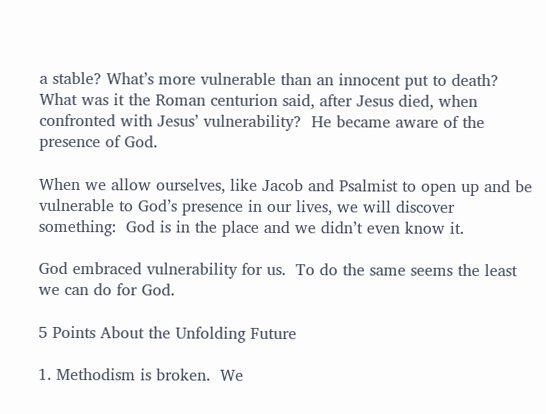a stable? What’s more vulnerable than an innocent put to death?  What was it the Roman centurion said, after Jesus died, when confronted with Jesus’ vulnerability?  He became aware of the presence of God.

When we allow ourselves, like Jacob and Psalmist to open up and be vulnerable to God’s presence in our lives, we will discover something:  God is in the place and we didn’t even know it.

God embraced vulnerability for us.  To do the same seems the least we can do for God.

5 Points About the Unfolding Future

1. Methodism is broken.  We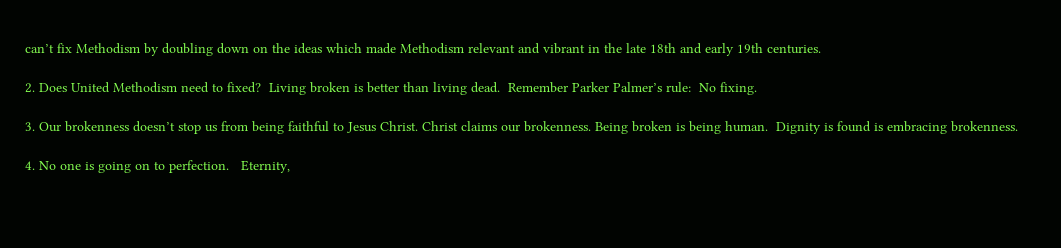can’t fix Methodism by doubling down on the ideas which made Methodism relevant and vibrant in the late 18th and early 19th centuries.

2. Does United Methodism need to fixed?  Living broken is better than living dead.  Remember Parker Palmer’s rule:  No fixing.

3. Our brokenness doesn’t stop us from being faithful to Jesus Christ. Christ claims our brokenness. Being broken is being human.  Dignity is found is embracing brokenness.

4. No one is going on to perfection.   Eternity,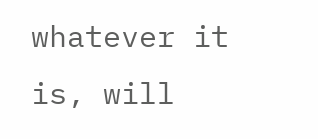whatever it is, will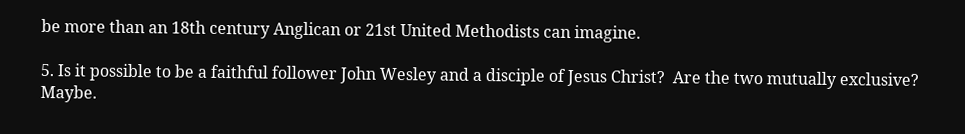be more than an 18th century Anglican or 21st United Methodists can imagine.

5. Is it possible to be a faithful follower John Wesley and a disciple of Jesus Christ?  Are the two mutually exclusive?  Maybe.